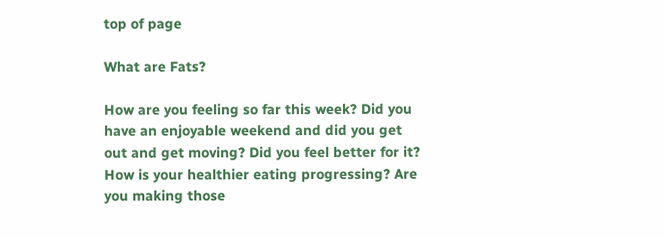top of page

What are Fats?

How are you feeling so far this week? Did you have an enjoyable weekend and did you get out and get moving? Did you feel better for it? How is your healthier eating progressing? Are you making those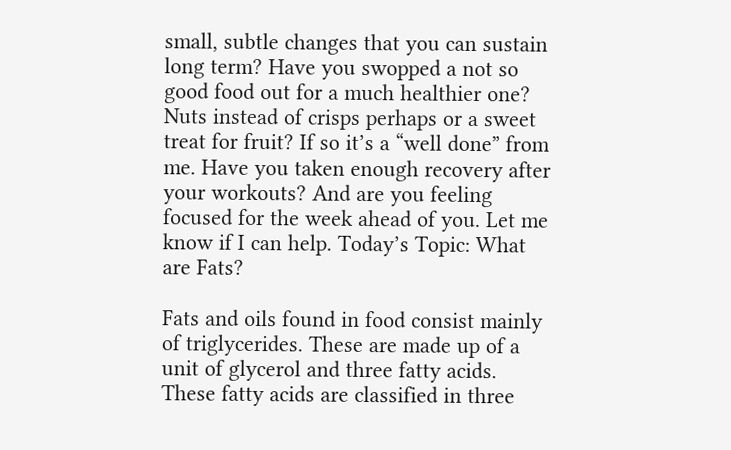small, subtle changes that you can sustain long term? Have you swopped a not so good food out for a much healthier one? Nuts instead of crisps perhaps or a sweet treat for fruit? If so it’s a “well done” from me. Have you taken enough recovery after your workouts? And are you feeling focused for the week ahead of you. Let me know if I can help. Today’s Topic: What are Fats?

Fats and oils found in food consist mainly of triglycerides. These are made up of a unit of glycerol and three fatty acids. These fatty acids are classified in three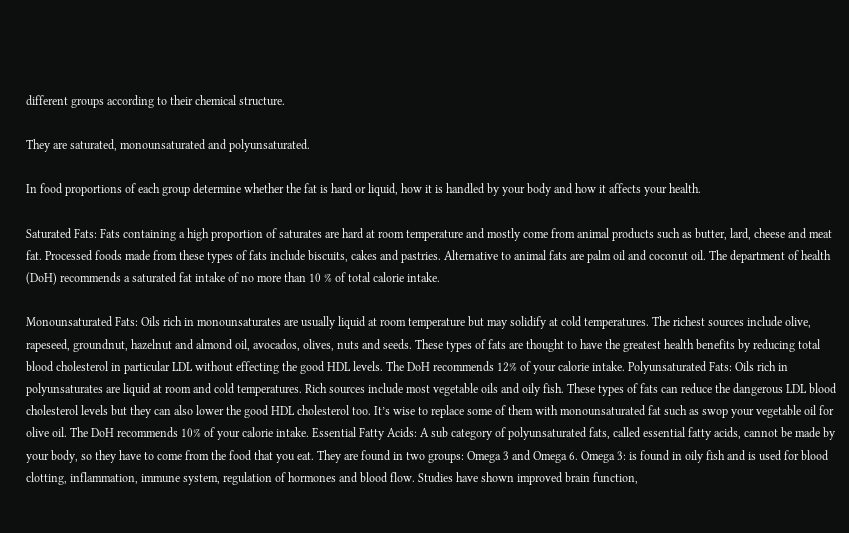different groups according to their chemical structure.

They are saturated, monounsaturated and polyunsaturated.

In food proportions of each group determine whether the fat is hard or liquid, how it is handled by your body and how it affects your health.

Saturated Fats: Fats containing a high proportion of saturates are hard at room temperature and mostly come from animal products such as butter, lard, cheese and meat fat. Processed foods made from these types of fats include biscuits, cakes and pastries. Alternative to animal fats are palm oil and coconut oil. The department of health (DoH) recommends a saturated fat intake of no more than 10 % of total calorie intake.

Monounsaturated Fats: Oils rich in monounsaturates are usually liquid at room temperature but may solidify at cold temperatures. The richest sources include olive, rapeseed, groundnut, hazelnut and almond oil, avocados, olives, nuts and seeds. These types of fats are thought to have the greatest health benefits by reducing total blood cholesterol in particular LDL without effecting the good HDL levels. The DoH recommends 12% of your calorie intake. Polyunsaturated Fats: Oils rich in polyunsaturates are liquid at room and cold temperatures. Rich sources include most vegetable oils and oily fish. These types of fats can reduce the dangerous LDL blood cholesterol levels but they can also lower the good HDL cholesterol too. It’s wise to replace some of them with monounsaturated fat such as swop your vegetable oil for olive oil. The DoH recommends 10% of your calorie intake. Essential Fatty Acids: A sub category of polyunsaturated fats, called essential fatty acids, cannot be made by your body, so they have to come from the food that you eat. They are found in two groups: Omega 3 and Omega 6. Omega 3: is found in oily fish and is used for blood clotting, inflammation, immune system, regulation of hormones and blood flow. Studies have shown improved brain function,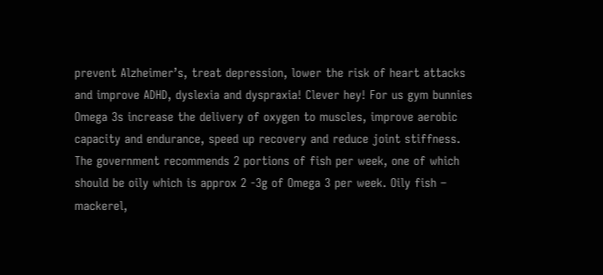prevent Alzheimer’s, treat depression, lower the risk of heart attacks and improve ADHD, dyslexia and dyspraxia! Clever hey! For us gym bunnies Omega 3s increase the delivery of oxygen to muscles, improve aerobic capacity and endurance, speed up recovery and reduce joint stiffness. The government recommends 2 portions of fish per week, one of which should be oily which is approx 2 -3g of Omega 3 per week. Oily fish – mackerel,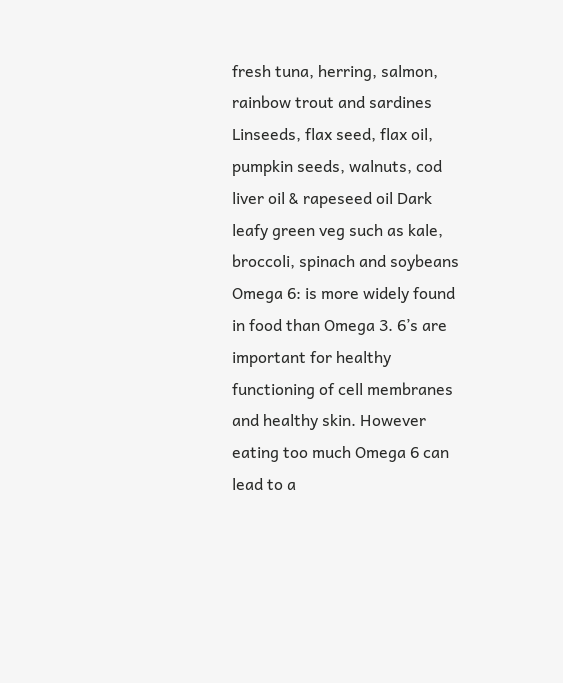fresh tuna, herring, salmon, rainbow trout and sardines Linseeds, flax seed, flax oil, pumpkin seeds, walnuts, cod liver oil & rapeseed oil Dark leafy green veg such as kale, broccoli, spinach and soybeans Omega 6: is more widely found in food than Omega 3. 6’s are important for healthy functioning of cell membranes and healthy skin. However eating too much Omega 6 can lead to a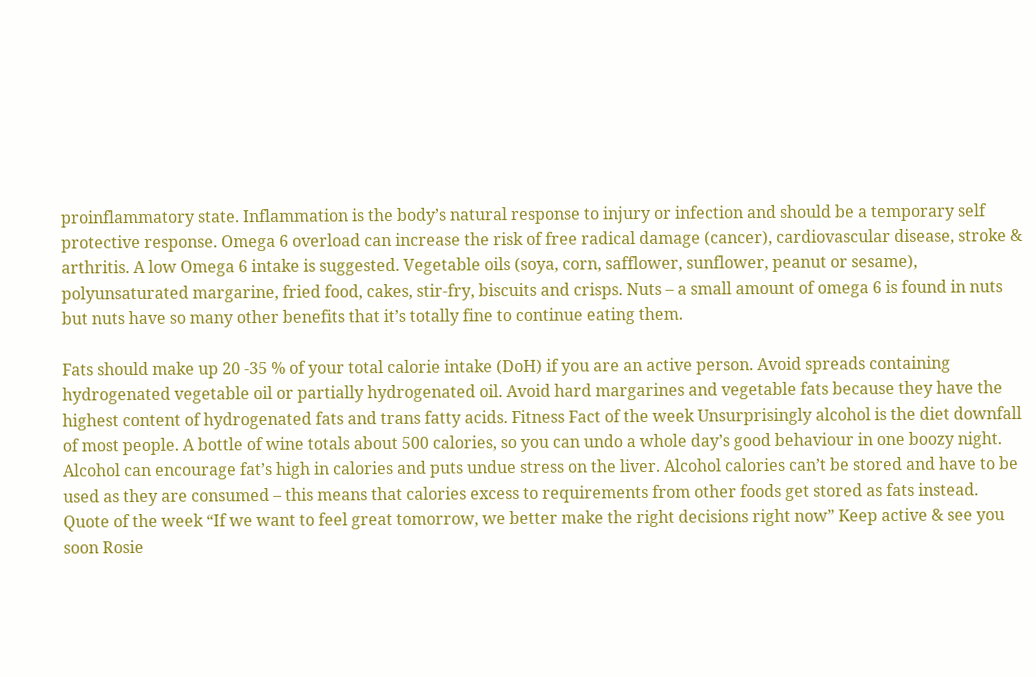proinflammatory state. Inflammation is the body’s natural response to injury or infection and should be a temporary self protective response. Omega 6 overload can increase the risk of free radical damage (cancer), cardiovascular disease, stroke & arthritis. A low Omega 6 intake is suggested. Vegetable oils (soya, corn, safflower, sunflower, peanut or sesame), polyunsaturated margarine, fried food, cakes, stir-fry, biscuits and crisps. Nuts – a small amount of omega 6 is found in nuts but nuts have so many other benefits that it’s totally fine to continue eating them.

Fats should make up 20 -35 % of your total calorie intake (DoH) if you are an active person. Avoid spreads containing hydrogenated vegetable oil or partially hydrogenated oil. Avoid hard margarines and vegetable fats because they have the highest content of hydrogenated fats and trans fatty acids. Fitness Fact of the week Unsurprisingly alcohol is the diet downfall of most people. A bottle of wine totals about 500 calories, so you can undo a whole day’s good behaviour in one boozy night. Alcohol can encourage fat’s high in calories and puts undue stress on the liver. Alcohol calories can’t be stored and have to be used as they are consumed – this means that calories excess to requirements from other foods get stored as fats instead. Quote of the week “If we want to feel great tomorrow, we better make the right decisions right now” Keep active & see you soon Rosie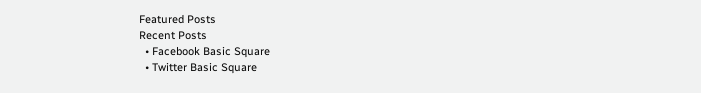Featured Posts
Recent Posts
  • Facebook Basic Square
  • Twitter Basic Square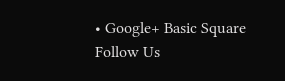• Google+ Basic Square
Follow Us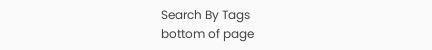Search By Tags
bottom of page